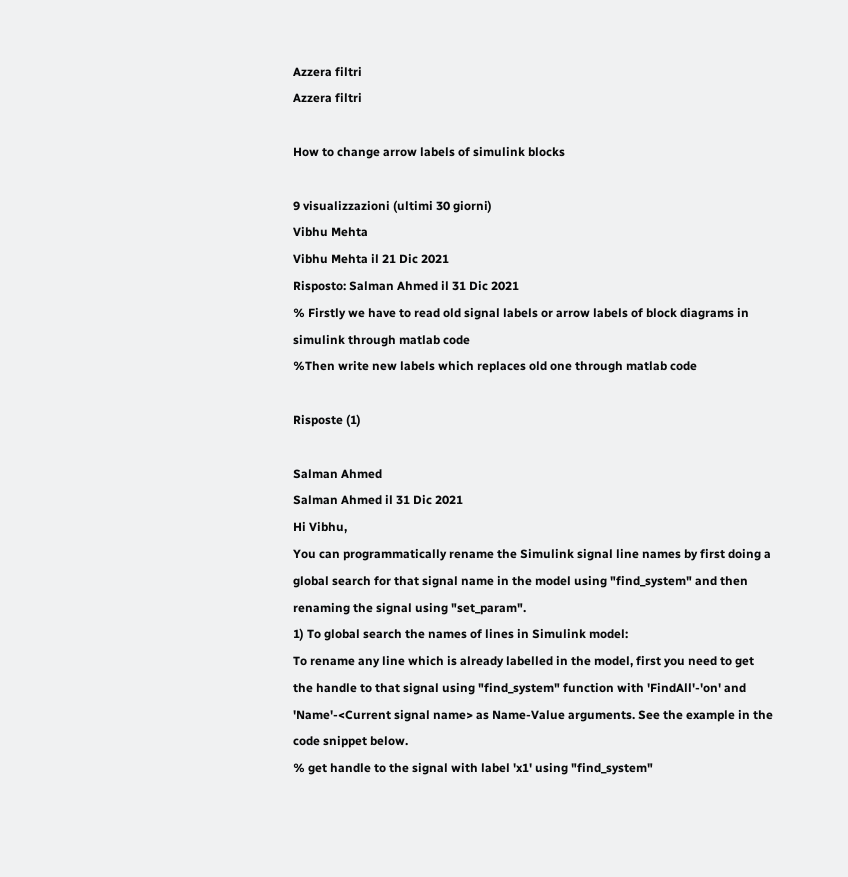Azzera filtri
Azzera filtri

How to change arrow labels of simulink blocks

9 visualizzazioni (ultimi 30 giorni)
Vibhu Mehta
Vibhu Mehta il 21 Dic 2021
Risposto: Salman Ahmed il 31 Dic 2021
% Firstly we have to read old signal labels or arrow labels of block diagrams in simulink through matlab code
%Then write new labels which replaces old one through matlab code

Risposte (1)

Salman Ahmed
Salman Ahmed il 31 Dic 2021
Hi Vibhu,
You can programmatically rename the Simulink signal line names by first doing a global search for that signal name in the model using "find_system" and then renaming the signal using "set_param".
1) To global search the names of lines in Simulink model:
To rename any line which is already labelled in the model, first you need to get the handle to that signal using "find_system" function with 'FindAll'-'on' and 'Name'-<Current signal name> as Name-Value arguments. See the example in the code snippet below.
% get handle to the signal with label 'x1' using "find_system"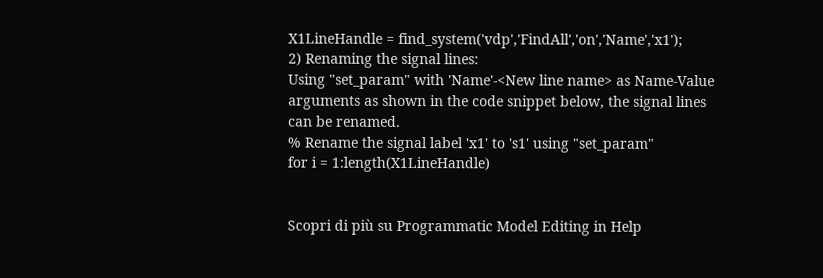X1LineHandle = find_system('vdp','FindAll','on','Name','x1');
2) Renaming the signal lines:
Using "set_param" with 'Name'-<New line name> as Name-Value arguments as shown in the code snippet below, the signal lines can be renamed.
% Rename the signal label 'x1' to 's1' using "set_param"
for i = 1:length(X1LineHandle)


Scopri di più su Programmatic Model Editing in Help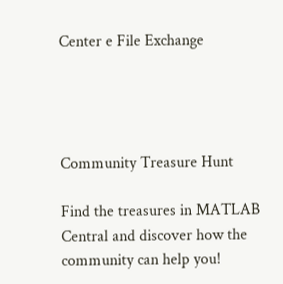Center e File Exchange




Community Treasure Hunt

Find the treasures in MATLAB Central and discover how the community can help you!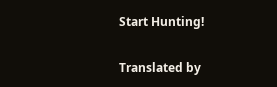Start Hunting!

Translated by